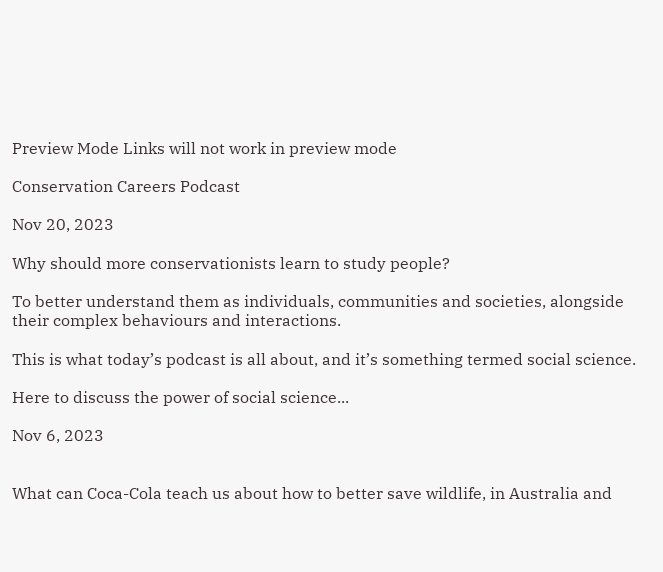Preview Mode Links will not work in preview mode

Conservation Careers Podcast

Nov 20, 2023

Why should more conservationists learn to study people?

To better understand them as individuals, communities and societies, alongside their complex behaviours and interactions.

This is what today’s podcast is all about, and it’s something termed social science.

Here to discuss the power of social science...

Nov 6, 2023


What can Coca-Cola teach us about how to better save wildlife, in Australia and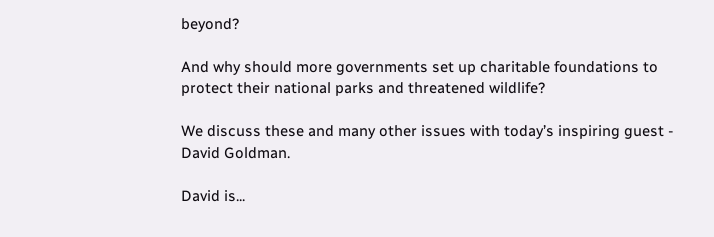beyond?

And why should more governments set up charitable foundations to protect their national parks and threatened wildlife?

We discuss these and many other issues with today’s inspiring guest - David Goldman.

David is...